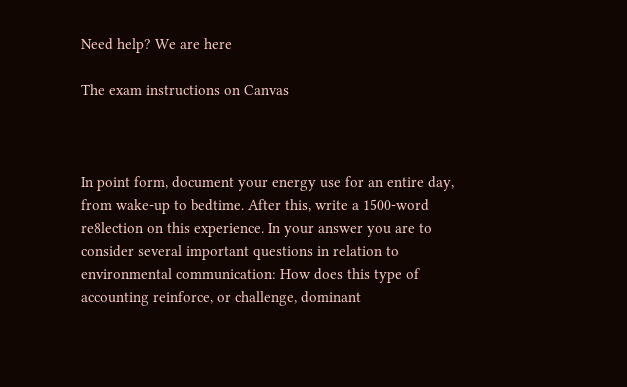Need help? We are here

The exam instructions on Canvas



In point form, document your energy use for an entire day, from wake-up to bedtime. After this, write a 1500-word re8lection on this experience. In your answer you are to consider several important questions in relation to environmental communication: How does this type of accounting reinforce, or challenge, dominant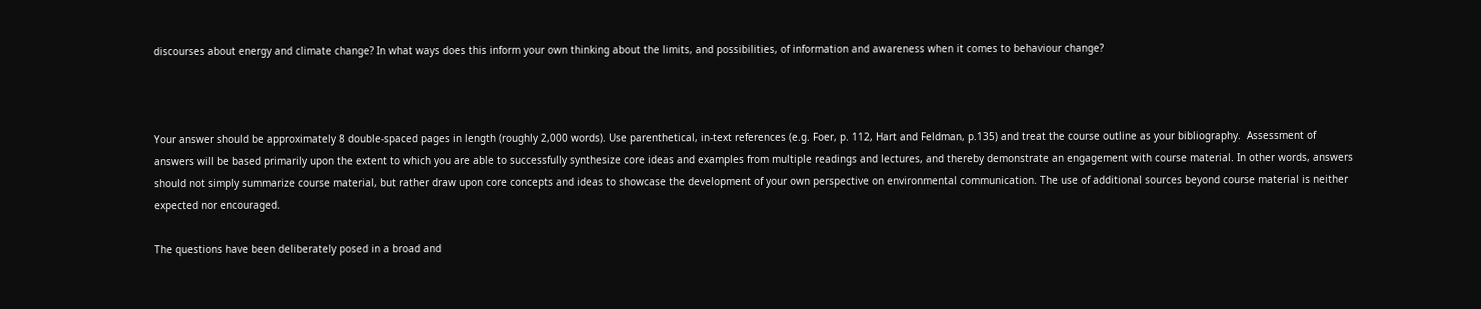discourses about energy and climate change? In what ways does this inform your own thinking about the limits, and possibilities, of information and awareness when it comes to behaviour change?



Your answer should be approximately 8 double-spaced pages in length (roughly 2,000 words). Use parenthetical, in-text references (e.g. Foer, p. 112, Hart and Feldman, p.135) and treat the course outline as your bibliography.  Assessment of answers will be based primarily upon the extent to which you are able to successfully synthesize core ideas and examples from multiple readings and lectures, and thereby demonstrate an engagement with course material. In other words, answers should not simply summarize course material, but rather draw upon core concepts and ideas to showcase the development of your own perspective on environmental communication. The use of additional sources beyond course material is neither expected nor encouraged.

The questions have been deliberately posed in a broad and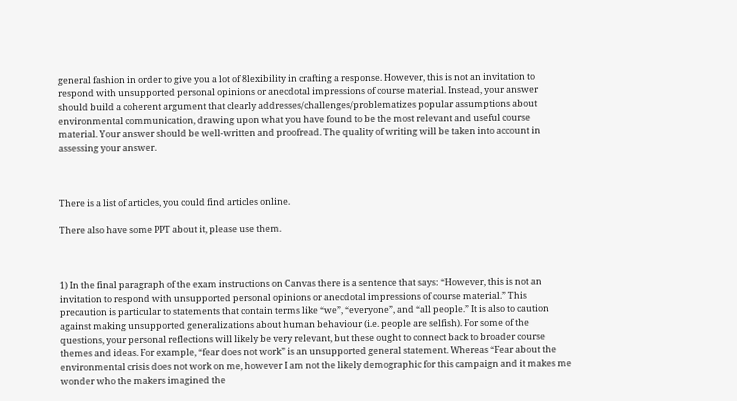general fashion in order to give you a lot of 8lexibility in crafting a response. However, this is not an invitation to respond with unsupported personal opinions or anecdotal impressions of course material. Instead, your answer should build a coherent argument that clearly addresses/challenges/problematizes popular assumptions about environmental communication, drawing upon what you have found to be the most relevant and useful course material. Your answer should be well-written and proofread. The quality of writing will be taken into account in assessing your answer.



There is a list of articles, you could find articles online.

There also have some PPT about it, please use them.



1) In the final paragraph of the exam instructions on Canvas there is a sentence that says: “However, this is not an invitation to respond with unsupported personal opinions or anecdotal impressions of course material.” This precaution is particular to statements that contain terms like “we”, “everyone”, and “all people.” It is also to caution against making unsupported generalizations about human behaviour (i.e. people are selfish). For some of the questions, your personal reflections will likely be very relevant, but these ought to connect back to broader course themes and ideas. For example, “fear does not work” is an unsupported general statement. Whereas “Fear about the environmental crisis does not work on me, however I am not the likely demographic for this campaign and it makes me wonder who the makers imagined the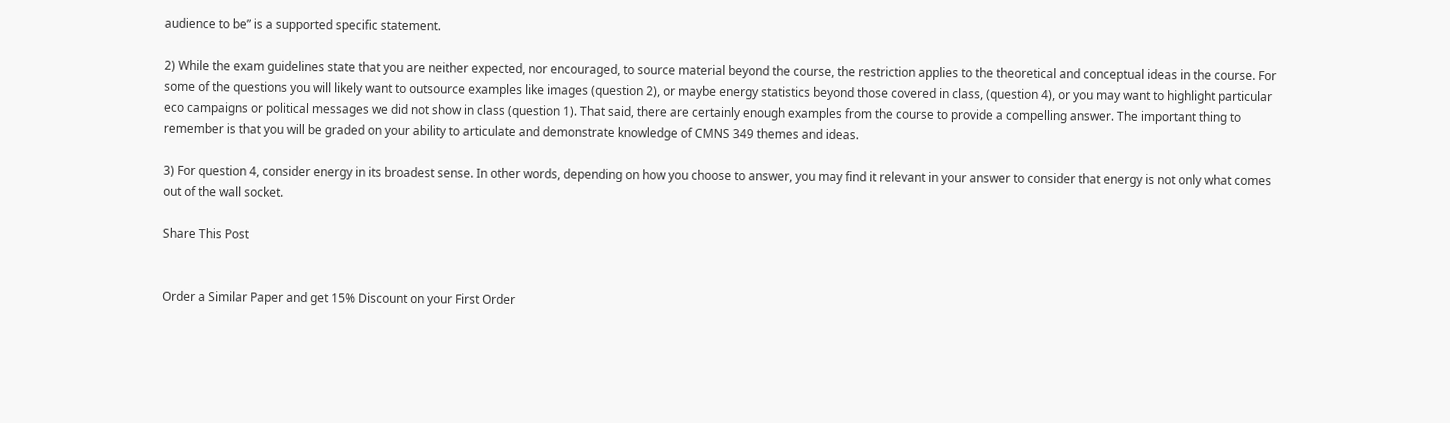audience to be” is a supported specific statement.

2) While the exam guidelines state that you are neither expected, nor encouraged, to source material beyond the course, the restriction applies to the theoretical and conceptual ideas in the course. For some of the questions you will likely want to outsource examples like images (question 2), or maybe energy statistics beyond those covered in class, (question 4), or you may want to highlight particular eco campaigns or political messages we did not show in class (question 1). That said, there are certainly enough examples from the course to provide a compelling answer. The important thing to remember is that you will be graded on your ability to articulate and demonstrate knowledge of CMNS 349 themes and ideas.

3) For question 4, consider energy in its broadest sense. In other words, depending on how you choose to answer, you may find it relevant in your answer to consider that energy is not only what comes out of the wall socket.

Share This Post


Order a Similar Paper and get 15% Discount on your First Order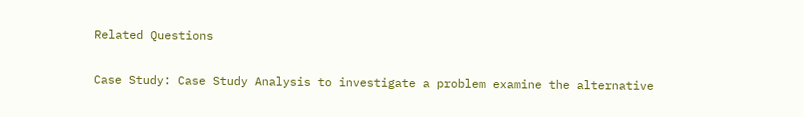Related Questions

Case Study: Case Study Analysis to investigate a problem examine the alternative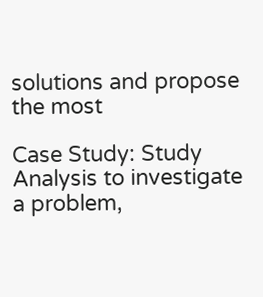solutions and propose the most

Case Study: Study Analysis to investigate a problem,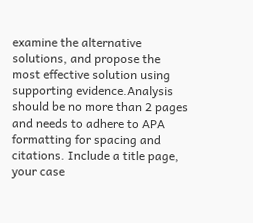examine the alternative solutions, and propose the most effective solution using supporting evidence.Analysis should be no more than 2 pages and needs to adhere to APA formatting for spacing and citations. Include a title page, your case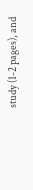study (1-2 pages), and